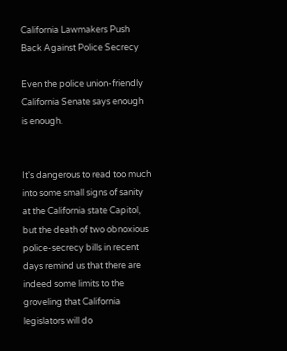California Lawmakers Push Back Against Police Secrecy

Even the police union-friendly California Senate says enough is enough.


It's dangerous to read too much into some small signs of sanity at the California state Capitol, but the death of two obnoxious police-secrecy bills in recent days remind us that there are indeed some limits to the groveling that California legislators will do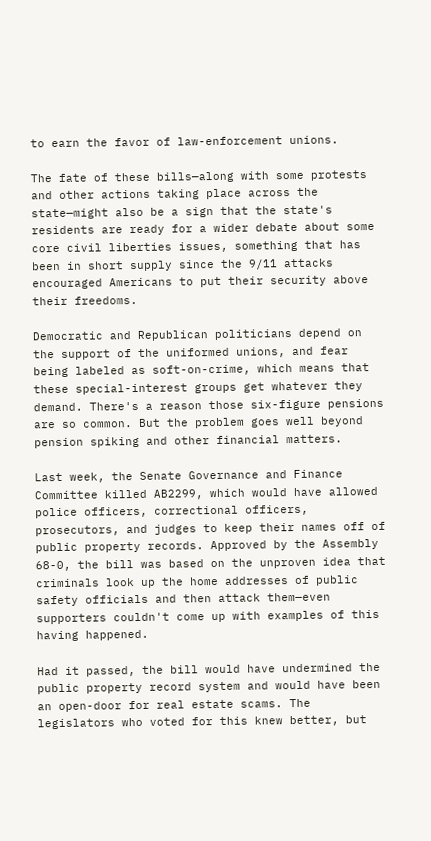to earn the favor of law-enforcement unions.

The fate of these bills—along with some protests and other actions taking place across the state—might also be a sign that the state's residents are ready for a wider debate about some core civil liberties issues, something that has been in short supply since the 9/11 attacks encouraged Americans to put their security above their freedoms.

Democratic and Republican politicians depend on the support of the uniformed unions, and fear being labeled as soft-on-crime, which means that these special-interest groups get whatever they demand. There's a reason those six-figure pensions are so common. But the problem goes well beyond pension spiking and other financial matters.

Last week, the Senate Governance and Finance Committee killed AB2299, which would have allowed police officers, correctional officers, prosecutors, and judges to keep their names off of public property records. Approved by the Assembly 68-0, the bill was based on the unproven idea that criminals look up the home addresses of public safety officials and then attack them—even supporters couldn't come up with examples of this having happened.

Had it passed, the bill would have undermined the public property record system and would have been an open-door for real estate scams. The legislators who voted for this knew better, but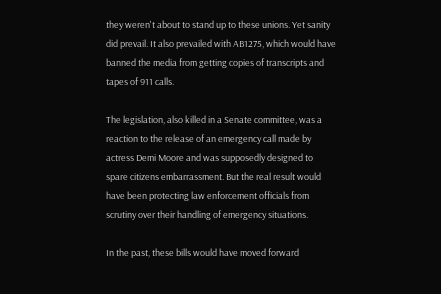they weren't about to stand up to these unions. Yet sanity did prevail. It also prevailed with AB1275, which would have banned the media from getting copies of transcripts and tapes of 911 calls.

The legislation, also killed in a Senate committee, was a reaction to the release of an emergency call made by actress Demi Moore and was supposedly designed to spare citizens embarrassment. But the real result would have been protecting law enforcement officials from scrutiny over their handling of emergency situations.

In the past, these bills would have moved forward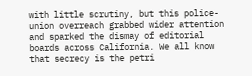with little scrutiny, but this police-union overreach grabbed wider attention and sparked the dismay of editorial boards across California. We all know that secrecy is the petri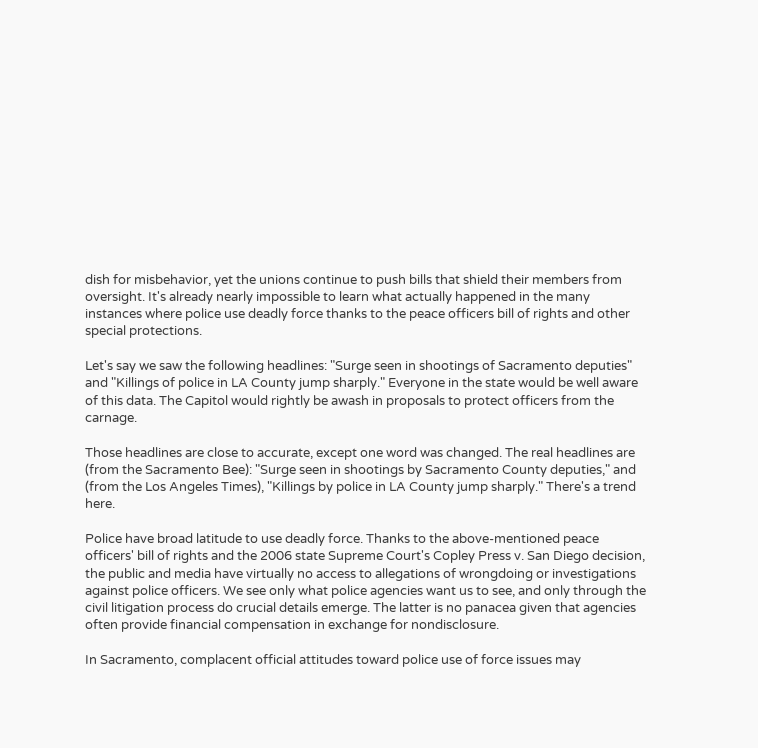dish for misbehavior, yet the unions continue to push bills that shield their members from oversight. It's already nearly impossible to learn what actually happened in the many instances where police use deadly force thanks to the peace officers bill of rights and other special protections.

Let's say we saw the following headlines: "Surge seen in shootings of Sacramento deputies" and "Killings of police in LA County jump sharply." Everyone in the state would be well aware of this data. The Capitol would rightly be awash in proposals to protect officers from the carnage.

Those headlines are close to accurate, except one word was changed. The real headlines are (from the Sacramento Bee): "Surge seen in shootings by Sacramento County deputies," and (from the Los Angeles Times), "Killings by police in LA County jump sharply." There's a trend here.

Police have broad latitude to use deadly force. Thanks to the above-mentioned peace officers' bill of rights and the 2006 state Supreme Court's Copley Press v. San Diego decision, the public and media have virtually no access to allegations of wrongdoing or investigations against police officers. We see only what police agencies want us to see, and only through the civil litigation process do crucial details emerge. The latter is no panacea given that agencies often provide financial compensation in exchange for nondisclosure.

In Sacramento, complacent official attitudes toward police use of force issues may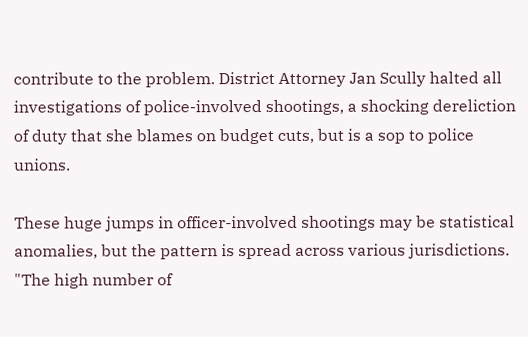contribute to the problem. District Attorney Jan Scully halted all investigations of police-involved shootings, a shocking dereliction of duty that she blames on budget cuts, but is a sop to police unions.

These huge jumps in officer-involved shootings may be statistical anomalies, but the pattern is spread across various jurisdictions. "The high number of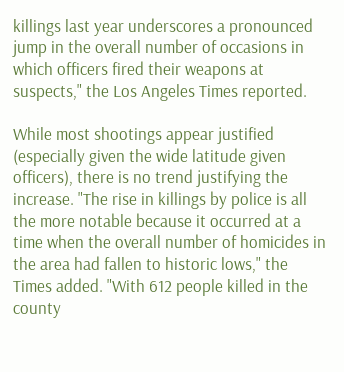killings last year underscores a pronounced jump in the overall number of occasions in which officers fired their weapons at suspects," the Los Angeles Times reported.

While most shootings appear justified (especially given the wide latitude given officers), there is no trend justifying the increase. "The rise in killings by police is all the more notable because it occurred at a time when the overall number of homicides in the area had fallen to historic lows," the Times added. "With 612 people killed in the county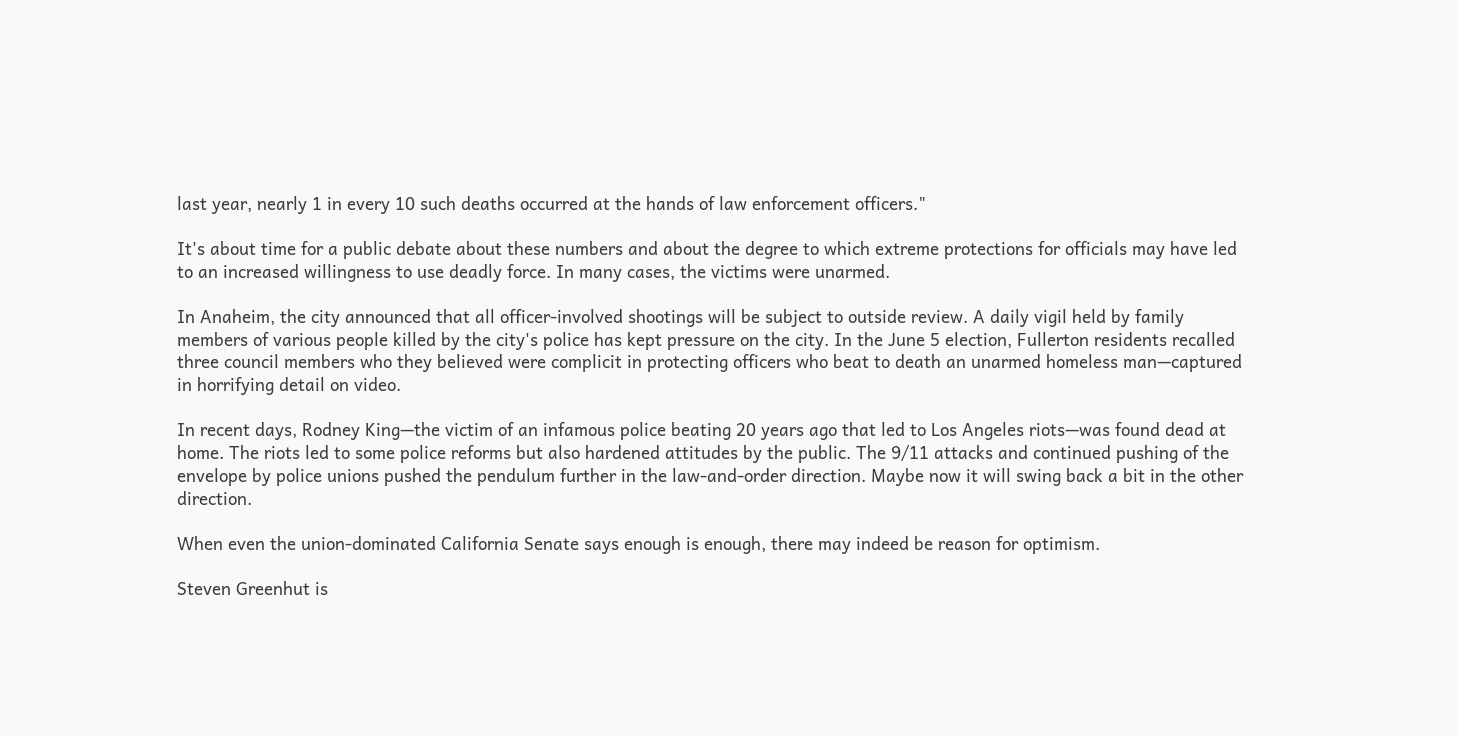last year, nearly 1 in every 10 such deaths occurred at the hands of law enforcement officers."

It's about time for a public debate about these numbers and about the degree to which extreme protections for officials may have led to an increased willingness to use deadly force. In many cases, the victims were unarmed.

In Anaheim, the city announced that all officer-involved shootings will be subject to outside review. A daily vigil held by family members of various people killed by the city's police has kept pressure on the city. In the June 5 election, Fullerton residents recalled three council members who they believed were complicit in protecting officers who beat to death an unarmed homeless man—captured in horrifying detail on video.

In recent days, Rodney King—the victim of an infamous police beating 20 years ago that led to Los Angeles riots—was found dead at home. The riots led to some police reforms but also hardened attitudes by the public. The 9/11 attacks and continued pushing of the envelope by police unions pushed the pendulum further in the law-and-order direction. Maybe now it will swing back a bit in the other direction.

When even the union-dominated California Senate says enough is enough, there may indeed be reason for optimism.

Steven Greenhut is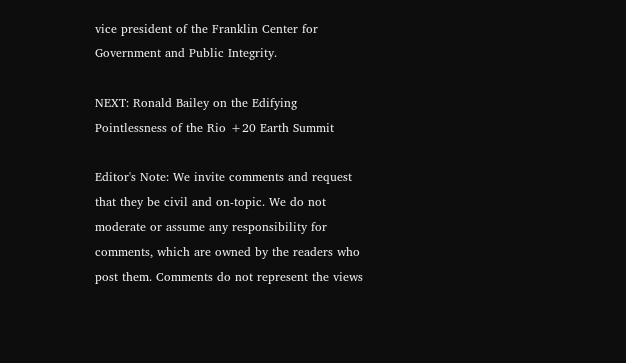vice president of the Franklin Center for Government and Public Integrity.

NEXT: Ronald Bailey on the Edifying Pointlessness of the Rio +20 Earth Summit

Editor's Note: We invite comments and request that they be civil and on-topic. We do not moderate or assume any responsibility for comments, which are owned by the readers who post them. Comments do not represent the views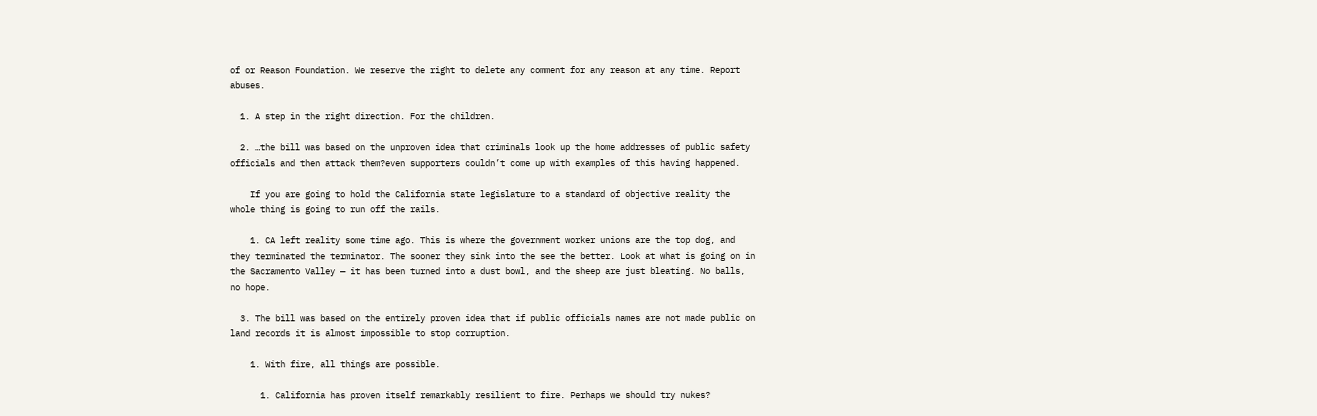of or Reason Foundation. We reserve the right to delete any comment for any reason at any time. Report abuses.

  1. A step in the right direction. For the children.

  2. …the bill was based on the unproven idea that criminals look up the home addresses of public safety officials and then attack them?even supporters couldn’t come up with examples of this having happened.

    If you are going to hold the California state legislature to a standard of objective reality the whole thing is going to run off the rails.

    1. CA left reality some time ago. This is where the government worker unions are the top dog, and they terminated the terminator. The sooner they sink into the see the better. Look at what is going on in the Sacramento Valley — it has been turned into a dust bowl, and the sheep are just bleating. No balls, no hope.

  3. The bill was based on the entirely proven idea that if public officials names are not made public on land records it is almost impossible to stop corruption.

    1. With fire, all things are possible.

      1. California has proven itself remarkably resilient to fire. Perhaps we should try nukes?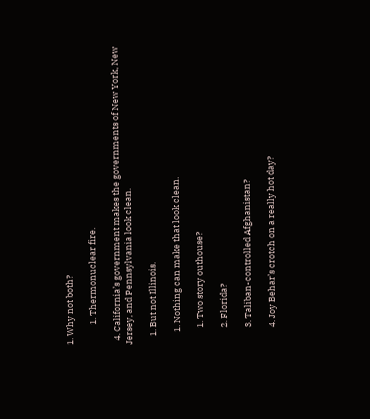1. Why not both?

          1. Thermonuclear fire.

  4. California’s government makes the governments of New York, New Jersey, and Pennsylvania look clean.

    1. But not Illinois.

      1. Nothing can make that look clean.

        1. Two story outhouse?

        2. Florida?

        3. Taliban-controlled Afghanistan?

        4. Joy Behar’s crotch on a really hot day?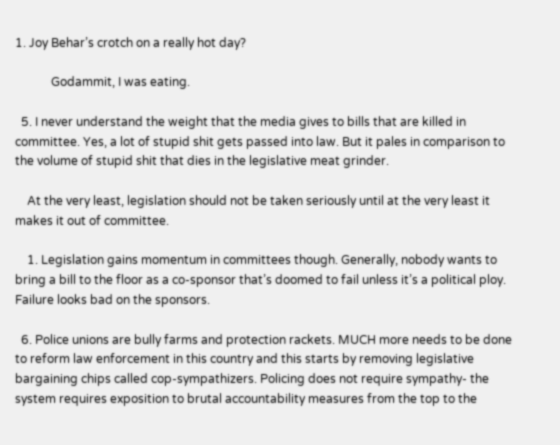1. Joy Behar’s crotch on a really hot day?

            Godammit, I was eating.

  5. I never understand the weight that the media gives to bills that are killed in committee. Yes, a lot of stupid shit gets passed into law. But it pales in comparison to the volume of stupid shit that dies in the legislative meat grinder.

    At the very least, legislation should not be taken seriously until at the very least it makes it out of committee.

    1. Legislation gains momentum in committees though. Generally, nobody wants to bring a bill to the floor as a co-sponsor that’s doomed to fail unless it’s a political ploy. Failure looks bad on the sponsors.

  6. Police unions are bully farms and protection rackets. MUCH more needs to be done to reform law enforcement in this country and this starts by removing legislative bargaining chips called cop-sympathizers. Policing does not require sympathy- the system requires exposition to brutal accountability measures from the top to the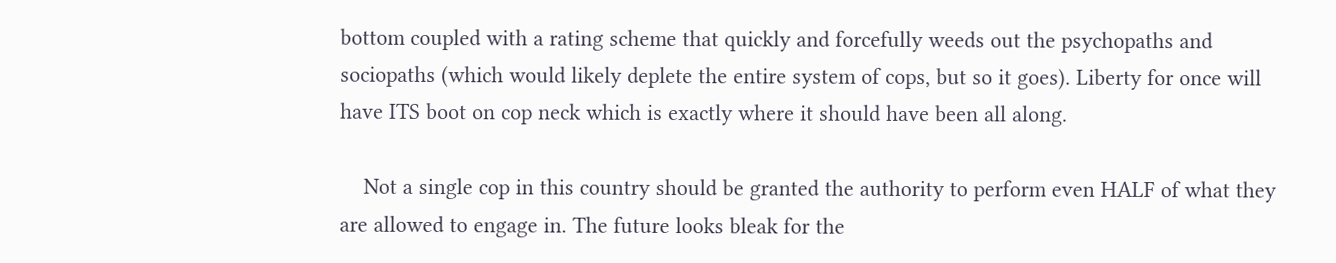bottom coupled with a rating scheme that quickly and forcefully weeds out the psychopaths and sociopaths (which would likely deplete the entire system of cops, but so it goes). Liberty for once will have ITS boot on cop neck which is exactly where it should have been all along.

    Not a single cop in this country should be granted the authority to perform even HALF of what they are allowed to engage in. The future looks bleak for the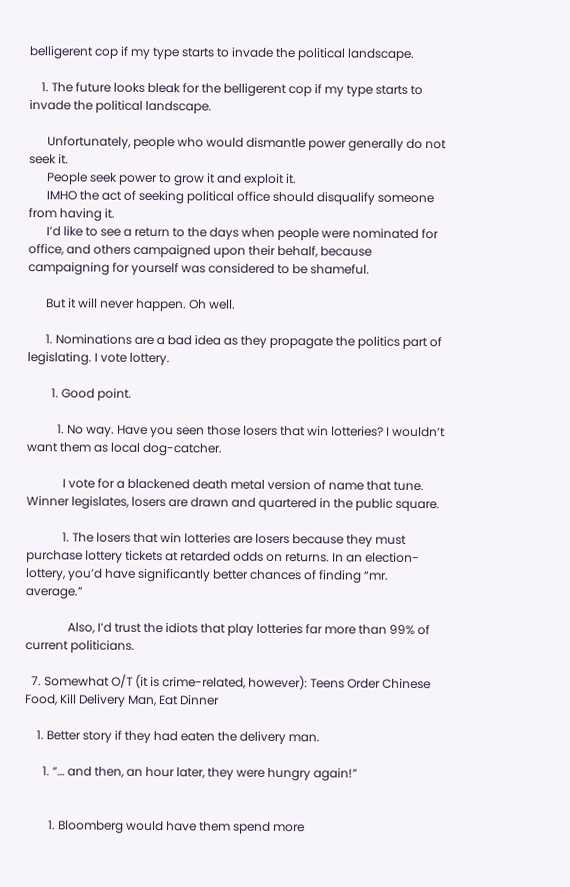belligerent cop if my type starts to invade the political landscape.

    1. The future looks bleak for the belligerent cop if my type starts to invade the political landscape.

      Unfortunately, people who would dismantle power generally do not seek it.
      People seek power to grow it and exploit it.
      IMHO the act of seeking political office should disqualify someone from having it.
      I’d like to see a return to the days when people were nominated for office, and others campaigned upon their behalf, because campaigning for yourself was considered to be shameful.

      But it will never happen. Oh well.

      1. Nominations are a bad idea as they propagate the politics part of legislating. I vote lottery.

        1. Good point.

          1. No way. Have you seen those losers that win lotteries? I wouldn’t want them as local dog-catcher.

            I vote for a blackened death metal version of name that tune. Winner legislates, losers are drawn and quartered in the public square.

            1. The losers that win lotteries are losers because they must purchase lottery tickets at retarded odds on returns. In an election-lottery, you’d have significantly better chances of finding “mr. average.”

              Also, I’d trust the idiots that play lotteries far more than 99% of current politicians.

  7. Somewhat O/T (it is crime-related, however): Teens Order Chinese Food, Kill Delivery Man, Eat Dinner

    1. Better story if they had eaten the delivery man.

      1. “… and then, an hour later, they were hungry again!”


        1. Bloomberg would have them spend more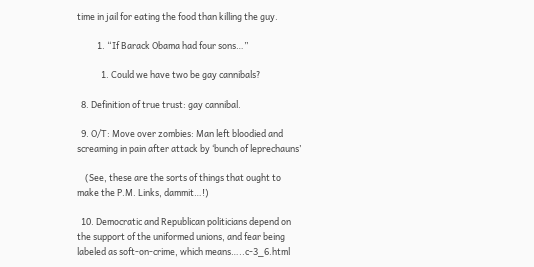time in jail for eating the food than killing the guy.

          1. “If Barack Obama had four sons…”

            1. Could we have two be gay cannibals?

  8. Definition of true trust: gay cannibal.

  9. O/T: Move over zombies: Man left bloodied and screaming in pain after attack by ‘bunch of leprechauns’

    (See, these are the sorts of things that ought to make the P.M. Links, dammit…!)

  10. Democratic and Republican politicians depend on the support of the uniformed unions, and fear being labeled as soft-on-crime, which means…..c-3_6.html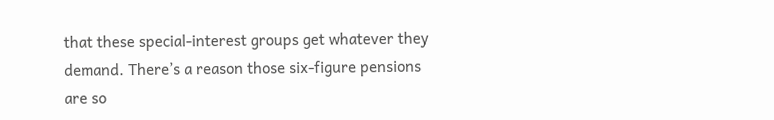that these special-interest groups get whatever they demand. There’s a reason those six-figure pensions are so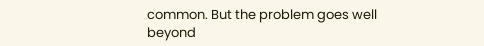common. But the problem goes well beyond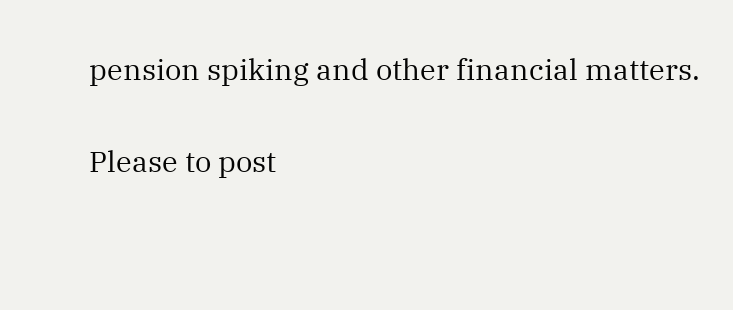pension spiking and other financial matters.

Please to post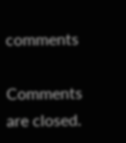comments

Comments are closed.